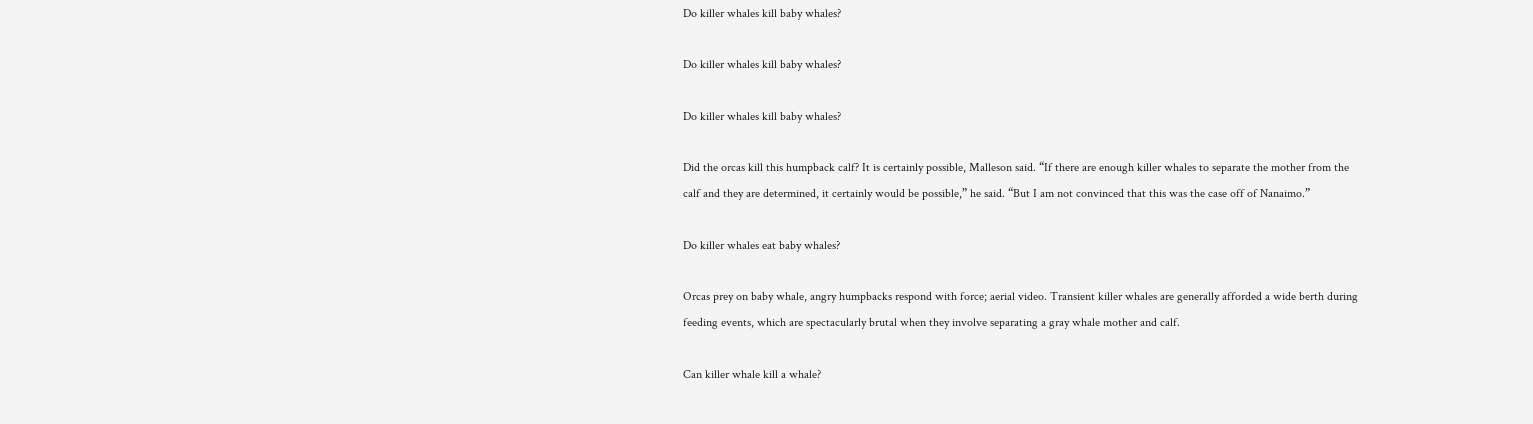Do killer whales kill baby whales?

Do killer whales kill baby whales?

Do killer whales kill baby whales?

Did the orcas kill this humpback calf? It is certainly possible, Malleson said. “If there are enough killer whales to separate the mother from the calf and they are determined, it certainly would be possible,” he said. “But I am not convinced that this was the case off of Nanaimo.”

Do killer whales eat baby whales?

Orcas prey on baby whale, angry humpbacks respond with force; aerial video. Transient killer whales are generally afforded a wide berth during feeding events, which are spectacularly brutal when they involve separating a gray whale mother and calf.

Can killer whale kill a whale?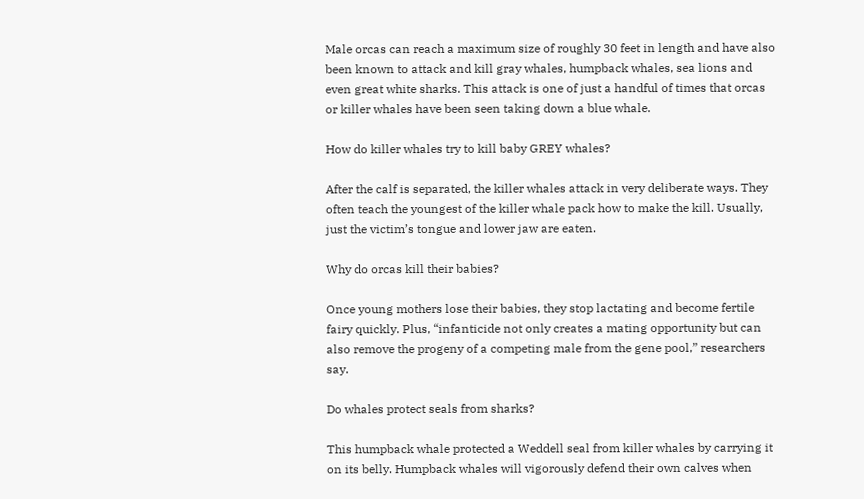Male orcas can reach a maximum size of roughly 30 feet in length and have also been known to attack and kill gray whales, humpback whales, sea lions and even great white sharks. This attack is one of just a handful of times that orcas or killer whales have been seen taking down a blue whale.

How do killer whales try to kill baby GREY whales?

After the calf is separated, the killer whales attack in very deliberate ways. They often teach the youngest of the killer whale pack how to make the kill. Usually, just the victim’s tongue and lower jaw are eaten.

Why do orcas kill their babies?

Once young mothers lose their babies, they stop lactating and become fertile fairy quickly. Plus, “infanticide not only creates a mating opportunity but can also remove the progeny of a competing male from the gene pool,” researchers say.

Do whales protect seals from sharks?

This humpback whale protected a Weddell seal from killer whales by carrying it on its belly. Humpback whales will vigorously defend their own calves when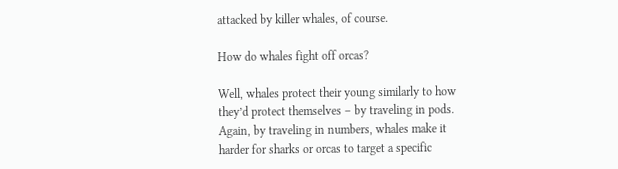attacked by killer whales, of course.

How do whales fight off orcas?

Well, whales protect their young similarly to how they’d protect themselves – by traveling in pods. Again, by traveling in numbers, whales make it harder for sharks or orcas to target a specific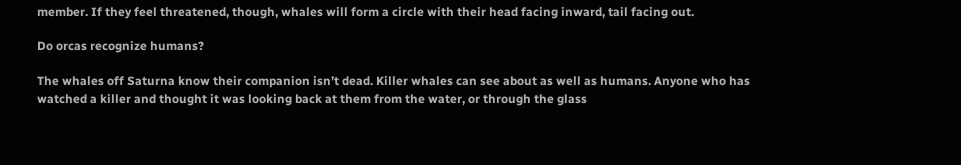member. If they feel threatened, though, whales will form a circle with their head facing inward, tail facing out.

Do orcas recognize humans?

The whales off Saturna know their companion isn’t dead. Killer whales can see about as well as humans. Anyone who has watched a killer and thought it was looking back at them from the water, or through the glass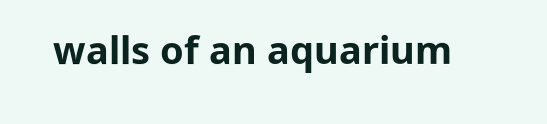walls of an aquarium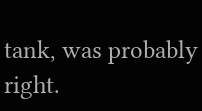tank, was probably right.